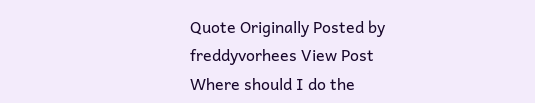Quote Originally Posted by freddyvorhees View Post
Where should I do the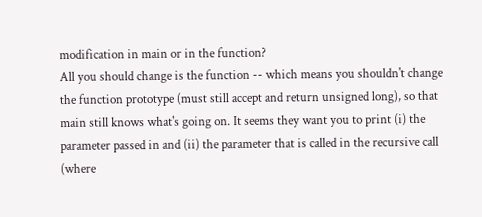modification in main or in the function?
All you should change is the function -- which means you shouldn't change the function prototype (must still accept and return unsigned long), so that main still knows what's going on. It seems they want you to print (i) the parameter passed in and (ii) the parameter that is called in the recursive call (where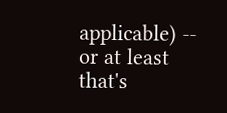applicable) -- or at least that's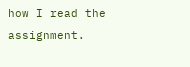how I read the assignment.